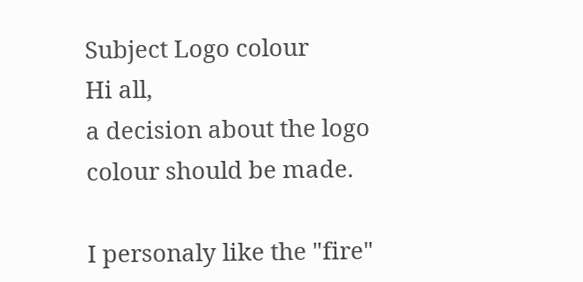Subject Logo colour
Hi all,
a decision about the logo colour should be made.

I personaly like the "fire"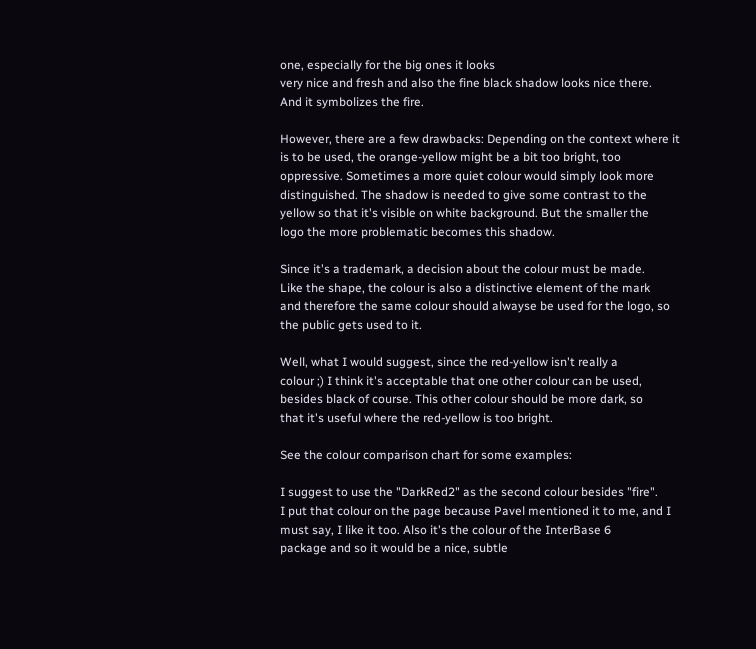one, especially for the big ones it looks
very nice and fresh and also the fine black shadow looks nice there.
And it symbolizes the fire.

However, there are a few drawbacks: Depending on the context where it
is to be used, the orange-yellow might be a bit too bright, too
oppressive. Sometimes a more quiet colour would simply look more
distinguished. The shadow is needed to give some contrast to the
yellow so that it's visible on white background. But the smaller the
logo the more problematic becomes this shadow.

Since it's a trademark, a decision about the colour must be made.
Like the shape, the colour is also a distinctive element of the mark
and therefore the same colour should alwayse be used for the logo, so
the public gets used to it.

Well, what I would suggest, since the red-yellow isn't really a
colour ;) I think it's acceptable that one other colour can be used,
besides black of course. This other colour should be more dark, so
that it's useful where the red-yellow is too bright.

See the colour comparison chart for some examples:

I suggest to use the "DarkRed2" as the second colour besides "fire".
I put that colour on the page because Pavel mentioned it to me, and I
must say, I like it too. Also it's the colour of the InterBase 6
package and so it would be a nice, subtle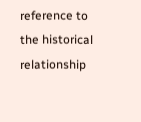reference to the historical
relationship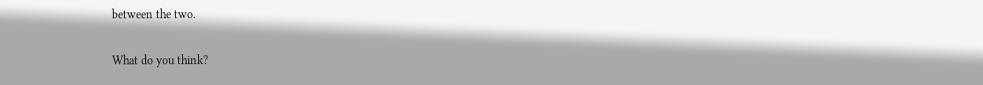between the two.

What do you think?